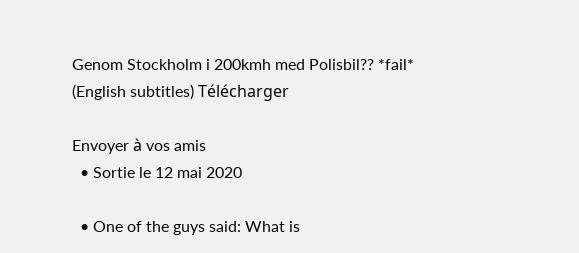Genom Stockholm i 200kmh med Polisbil?? *fail* (English subtitles) Télécharger

Envoyer à vos amis
  • Sortie le 12 mai 2020

  • One of the guys said: What is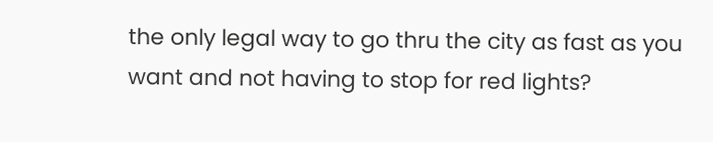the only legal way to go thru the city as fast as you want and not having to stop for red lights?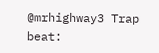@mrhighway3 Trap beat: